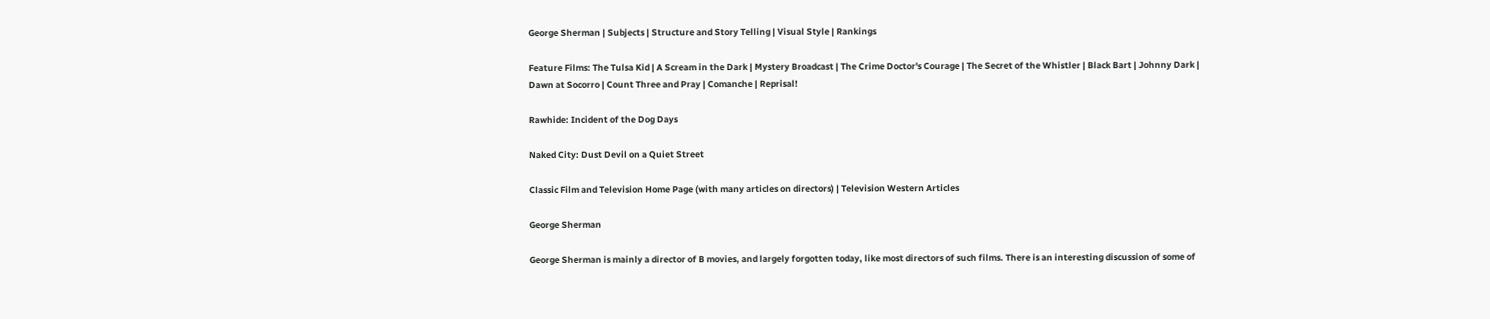George Sherman | Subjects | Structure and Story Telling | Visual Style | Rankings

Feature Films: The Tulsa Kid | A Scream in the Dark | Mystery Broadcast | The Crime Doctor's Courage | The Secret of the Whistler | Black Bart | Johnny Dark | Dawn at Socorro | Count Three and Pray | Comanche | Reprisal!

Rawhide: Incident of the Dog Days

Naked City: Dust Devil on a Quiet Street

Classic Film and Television Home Page (with many articles on directors) | Television Western Articles

George Sherman

George Sherman is mainly a director of B movies, and largely forgotten today, like most directors of such films. There is an interesting discussion of some of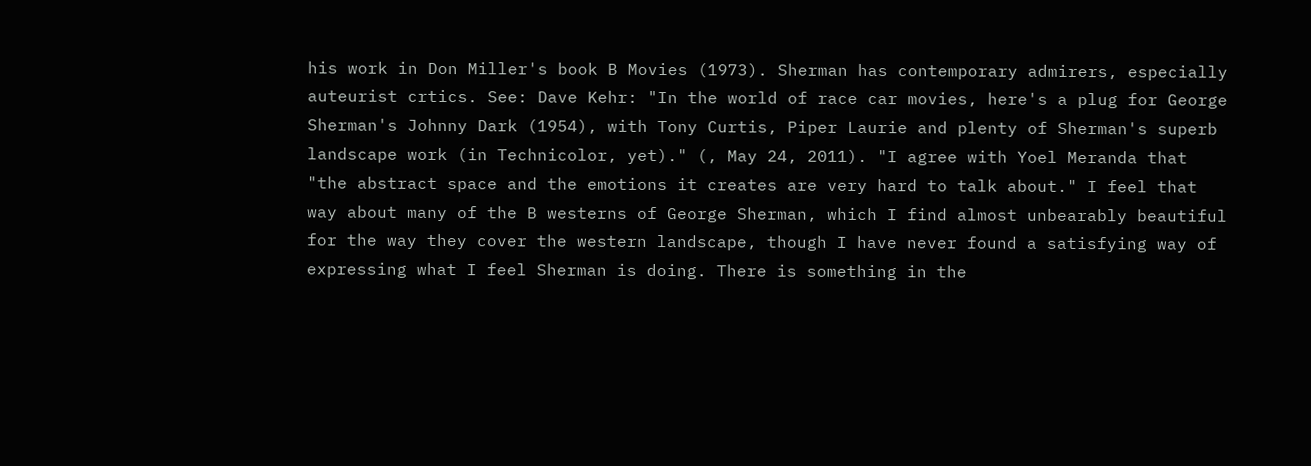his work in Don Miller's book B Movies (1973). Sherman has contemporary admirers, especially auteurist crtics. See: Dave Kehr: "In the world of race car movies, here's a plug for George Sherman's Johnny Dark (1954), with Tony Curtis, Piper Laurie and plenty of Sherman's superb landscape work (in Technicolor, yet)." (, May 24, 2011). "I agree with Yoel Meranda that "the abstract space and the emotions it creates are very hard to talk about." I feel that way about many of the B westerns of George Sherman, which I find almost unbearably beautiful for the way they cover the western landscape, though I have never found a satisfying way of expressing what I feel Sherman is doing. There is something in the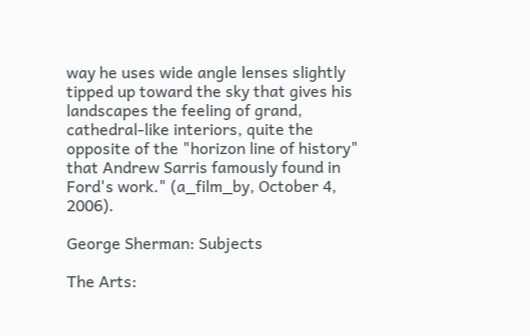way he uses wide angle lenses slightly tipped up toward the sky that gives his landscapes the feeling of grand, cathedral-like interiors, quite the opposite of the "horizon line of history" that Andrew Sarris famously found in Ford's work." (a_film_by, October 4, 2006).

George Sherman: Subjects

The Arts: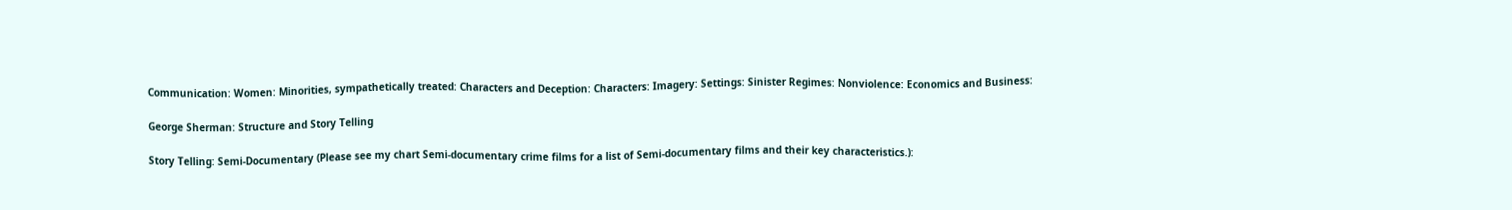Communication: Women: Minorities, sympathetically treated: Characters and Deception: Characters: Imagery: Settings: Sinister Regimes: Nonviolence: Economics and Business:

George Sherman: Structure and Story Telling

Story Telling: Semi-Documentary (Please see my chart Semi-documentary crime films for a list of Semi-documentary films and their key characteristics.):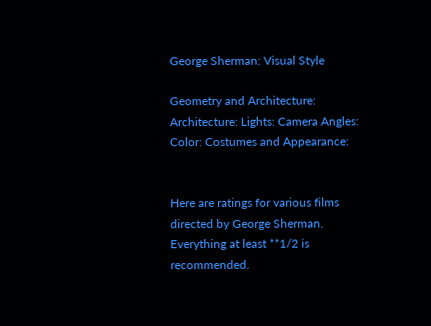George Sherman: Visual Style

Geometry and Architecture: Architecture: Lights: Camera Angles: Color: Costumes and Appearance:


Here are ratings for various films directed by George Sherman. Everything at least **1/2 is recommended.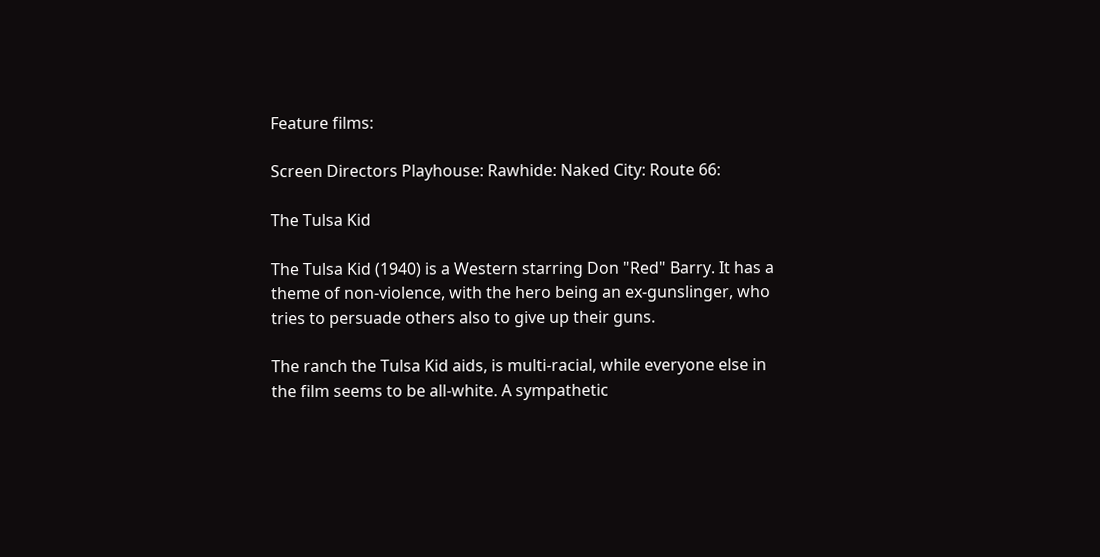Feature films:

Screen Directors Playhouse: Rawhide: Naked City: Route 66:

The Tulsa Kid

The Tulsa Kid (1940) is a Western starring Don "Red" Barry. It has a theme of non-violence, with the hero being an ex-gunslinger, who tries to persuade others also to give up their guns.

The ranch the Tulsa Kid aids, is multi-racial, while everyone else in the film seems to be all-white. A sympathetic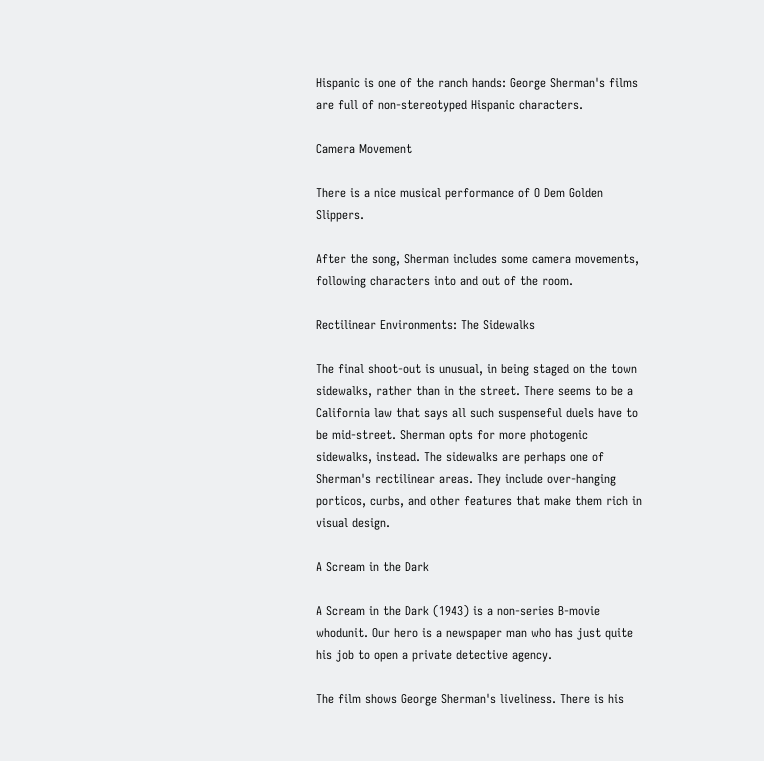Hispanic is one of the ranch hands: George Sherman's films are full of non-stereotyped Hispanic characters.

Camera Movement

There is a nice musical performance of O Dem Golden Slippers.

After the song, Sherman includes some camera movements, following characters into and out of the room.

Rectilinear Environments: The Sidewalks

The final shoot-out is unusual, in being staged on the town sidewalks, rather than in the street. There seems to be a California law that says all such suspenseful duels have to be mid-street. Sherman opts for more photogenic sidewalks, instead. The sidewalks are perhaps one of Sherman's rectilinear areas. They include over-hanging porticos, curbs, and other features that make them rich in visual design.

A Scream in the Dark

A Scream in the Dark (1943) is a non-series B-movie whodunit. Our hero is a newspaper man who has just quite his job to open a private detective agency.

The film shows George Sherman's liveliness. There is his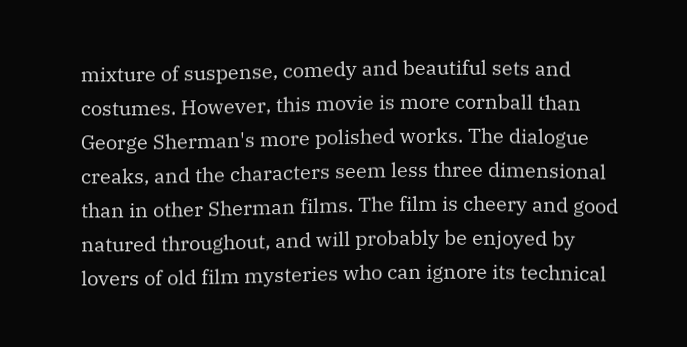mixture of suspense, comedy and beautiful sets and costumes. However, this movie is more cornball than George Sherman's more polished works. The dialogue creaks, and the characters seem less three dimensional than in other Sherman films. The film is cheery and good natured throughout, and will probably be enjoyed by lovers of old film mysteries who can ignore its technical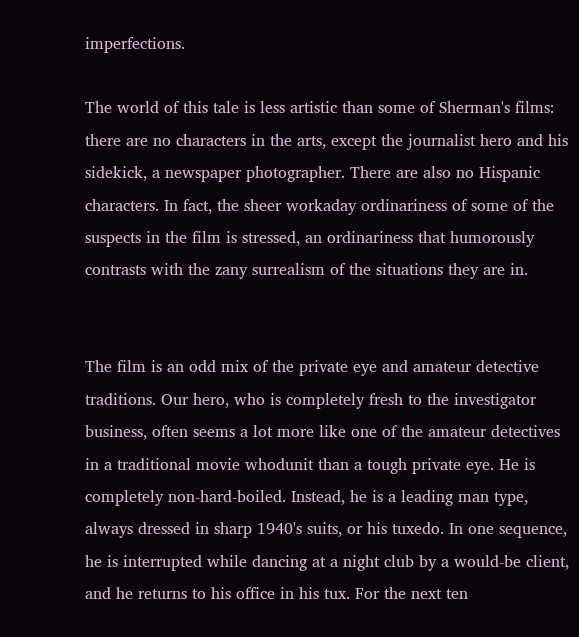imperfections.

The world of this tale is less artistic than some of Sherman's films: there are no characters in the arts, except the journalist hero and his sidekick, a newspaper photographer. There are also no Hispanic characters. In fact, the sheer workaday ordinariness of some of the suspects in the film is stressed, an ordinariness that humorously contrasts with the zany surrealism of the situations they are in.


The film is an odd mix of the private eye and amateur detective traditions. Our hero, who is completely fresh to the investigator business, often seems a lot more like one of the amateur detectives in a traditional movie whodunit than a tough private eye. He is completely non-hard-boiled. Instead, he is a leading man type, always dressed in sharp 1940's suits, or his tuxedo. In one sequence, he is interrupted while dancing at a night club by a would-be client, and he returns to his office in his tux. For the next ten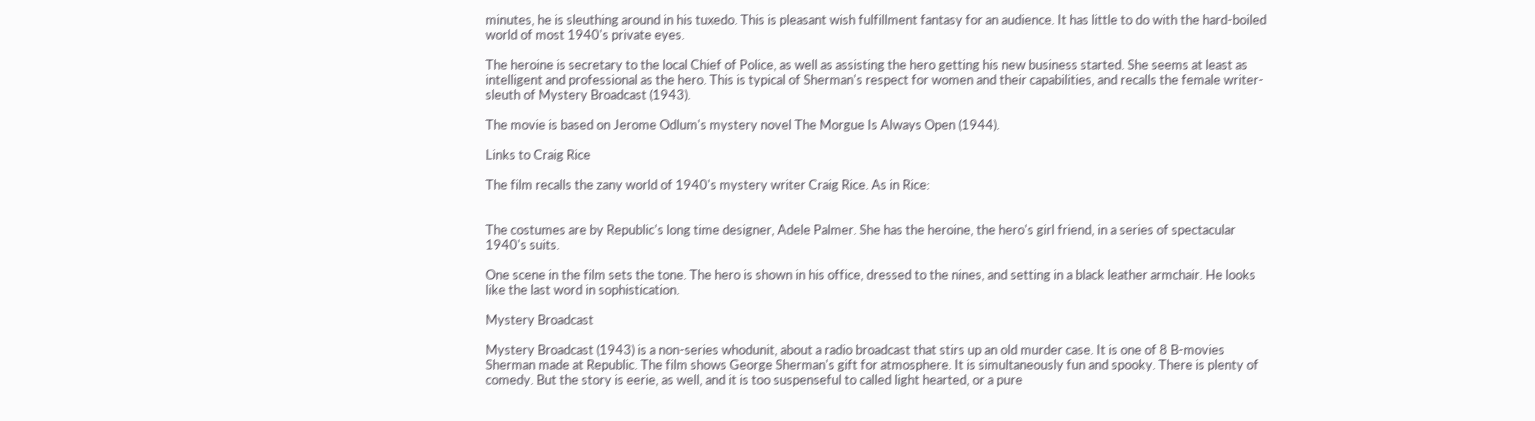minutes, he is sleuthing around in his tuxedo. This is pleasant wish fulfillment fantasy for an audience. It has little to do with the hard-boiled world of most 1940's private eyes.

The heroine is secretary to the local Chief of Police, as well as assisting the hero getting his new business started. She seems at least as intelligent and professional as the hero. This is typical of Sherman's respect for women and their capabilities, and recalls the female writer-sleuth of Mystery Broadcast (1943).

The movie is based on Jerome Odlum's mystery novel The Morgue Is Always Open (1944).

Links to Craig Rice

The film recalls the zany world of 1940's mystery writer Craig Rice. As in Rice:


The costumes are by Republic's long time designer, Adele Palmer. She has the heroine, the hero's girl friend, in a series of spectacular 1940's suits.

One scene in the film sets the tone. The hero is shown in his office, dressed to the nines, and setting in a black leather armchair. He looks like the last word in sophistication.

Mystery Broadcast

Mystery Broadcast (1943) is a non-series whodunit, about a radio broadcast that stirs up an old murder case. It is one of 8 B-movies Sherman made at Republic. The film shows George Sherman's gift for atmosphere. It is simultaneously fun and spooky. There is plenty of comedy. But the story is eerie, as well, and it is too suspenseful to called light hearted, or a pure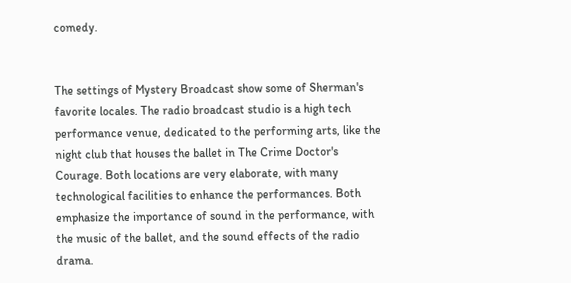comedy.


The settings of Mystery Broadcast show some of Sherman's favorite locales. The radio broadcast studio is a high tech performance venue, dedicated to the performing arts, like the night club that houses the ballet in The Crime Doctor's Courage. Both locations are very elaborate, with many technological facilities to enhance the performances. Both emphasize the importance of sound in the performance, with the music of the ballet, and the sound effects of the radio drama.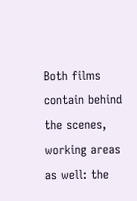Both films contain behind the scenes, working areas as well: the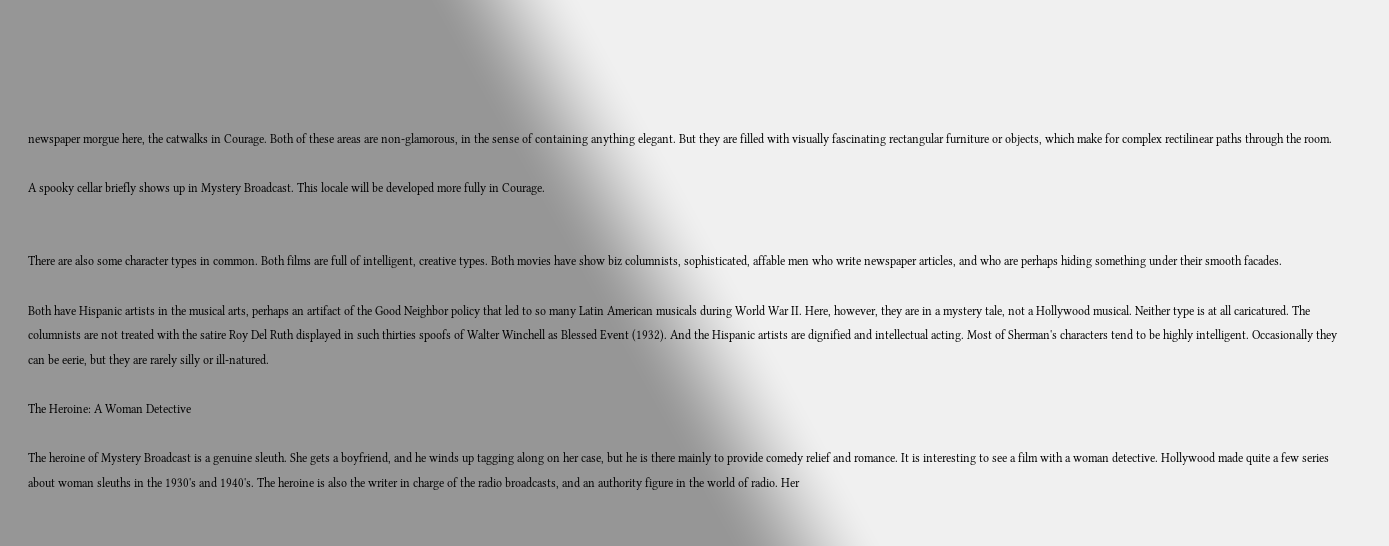newspaper morgue here, the catwalks in Courage. Both of these areas are non-glamorous, in the sense of containing anything elegant. But they are filled with visually fascinating rectangular furniture or objects, which make for complex rectilinear paths through the room.

A spooky cellar briefly shows up in Mystery Broadcast. This locale will be developed more fully in Courage.


There are also some character types in common. Both films are full of intelligent, creative types. Both movies have show biz columnists, sophisticated, affable men who write newspaper articles, and who are perhaps hiding something under their smooth facades.

Both have Hispanic artists in the musical arts, perhaps an artifact of the Good Neighbor policy that led to so many Latin American musicals during World War II. Here, however, they are in a mystery tale, not a Hollywood musical. Neither type is at all caricatured. The columnists are not treated with the satire Roy Del Ruth displayed in such thirties spoofs of Walter Winchell as Blessed Event (1932). And the Hispanic artists are dignified and intellectual acting. Most of Sherman's characters tend to be highly intelligent. Occasionally they can be eerie, but they are rarely silly or ill-natured.

The Heroine: A Woman Detective

The heroine of Mystery Broadcast is a genuine sleuth. She gets a boyfriend, and he winds up tagging along on her case, but he is there mainly to provide comedy relief and romance. It is interesting to see a film with a woman detective. Hollywood made quite a few series about woman sleuths in the 1930's and 1940's. The heroine is also the writer in charge of the radio broadcasts, and an authority figure in the world of radio. Her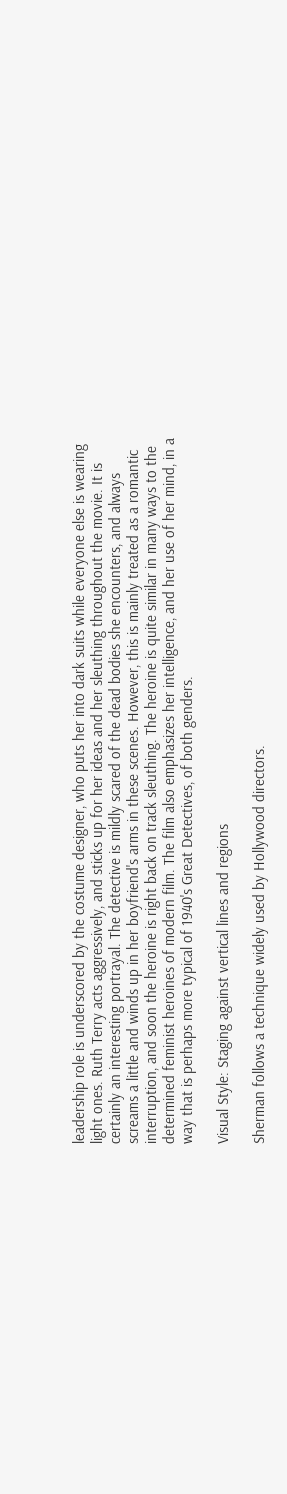leadership role is underscored by the costume designer, who puts her into dark suits while everyone else is wearing light ones. Ruth Terry acts aggressively, and sticks up for her ideas and her sleuthing throughout the movie. It is certainly an interesting portrayal. The detective is mildly scared of the dead bodies she encounters, and always screams a little and winds up in her boyfriend's arms in these scenes. However, this is mainly treated as a romantic interruption, and soon the heroine is right back on track sleuthing. The heroine is quite similar in many ways to the determined feminist heroines of modern film. The film also emphasizes her intelligence, and her use of her mind, in a way that is perhaps more typical of 1940's Great Detectives, of both genders.

Visual Style: Staging against vertical lines and regions

Sherman follows a technique widely used by Hollywood directors.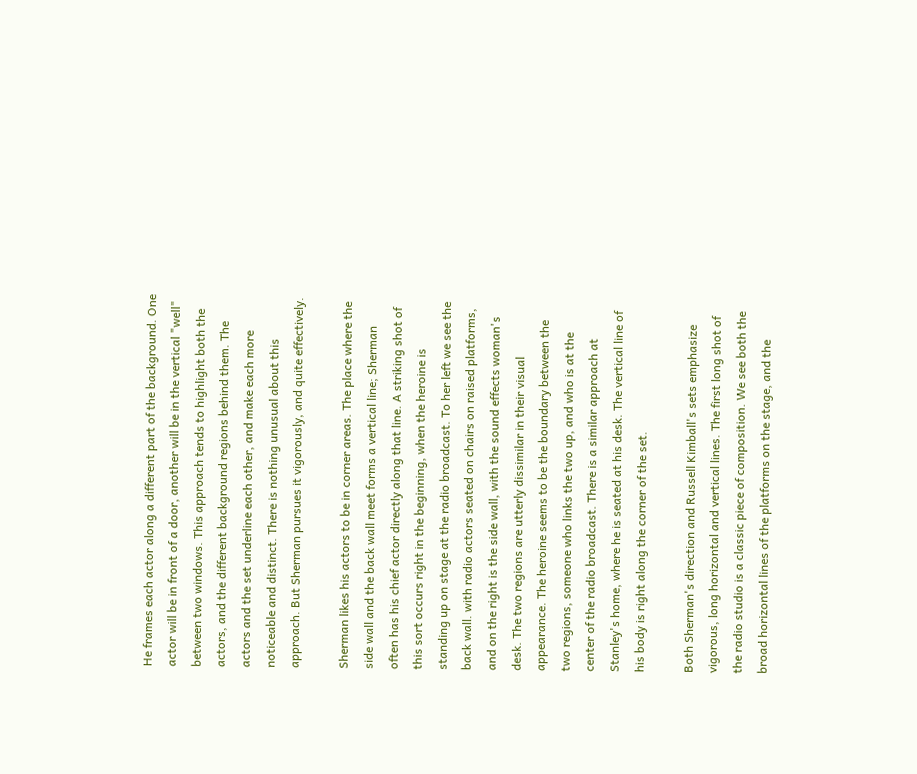He frames each actor along a different part of the background. One actor will be in front of a door, another will be in the vertical "well" between two windows. This approach tends to highlight both the actors, and the different background regions behind them. The actors and the set underline each other, and make each more noticeable and distinct. There is nothing unusual about this approach. But Sherman pursues it vigorously, and quite effectively.

Sherman likes his actors to be in corner areas. The place where the side wall and the back wall meet forms a vertical line; Sherman often has his chief actor directly along that line. A striking shot of this sort occurs right in the beginning, when the heroine is standing up on stage at the radio broadcast. To her left we see the back wall. with radio actors seated on chairs on raised platforms, and on the right is the side wall, with the sound effects woman's desk. The two regions are utterly dissimilar in their visual appearance. The heroine seems to be the boundary between the two regions, someone who links the two up, and who is at the center of the radio broadcast. There is a similar approach at Stanley's home, where he is seated at his desk. The vertical line of his body is right along the corner of the set.

Both Sherman's direction and Russell Kimball's sets emphasize vigorous, long horizontal and vertical lines. The first long shot of the radio studio is a classic piece of composition. We see both the broad horizontal lines of the platforms on the stage, and the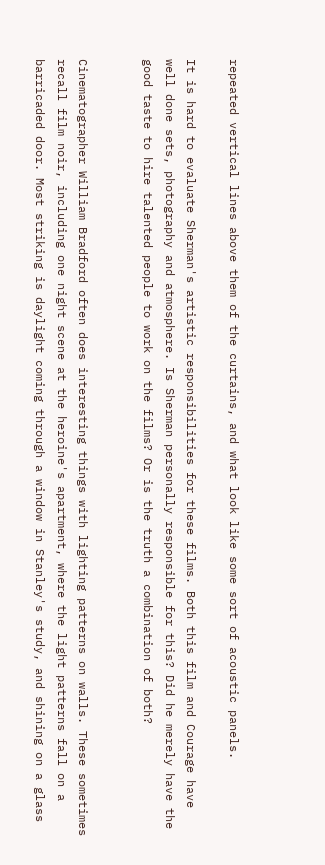repeated vertical lines above them of the curtains, and what look like some sort of acoustic panels.

It is hard to evaluate Sherman's artistic responsibilities for these films. Both this film and Courage have well done sets, photography and atmosphere. Is Sherman personally responsible for this? Did he merely have the good taste to hire talented people to work on the films? Or is the truth a combination of both?


Cinematographer William Bradford often does interesting things with lighting patterns on walls. These sometimes recall film noir, including one night scene at the heroine's apartment, where the light patterns fall on a barricaded door. Most striking is daylight coming through a window in Stanley's study, and shining on a glass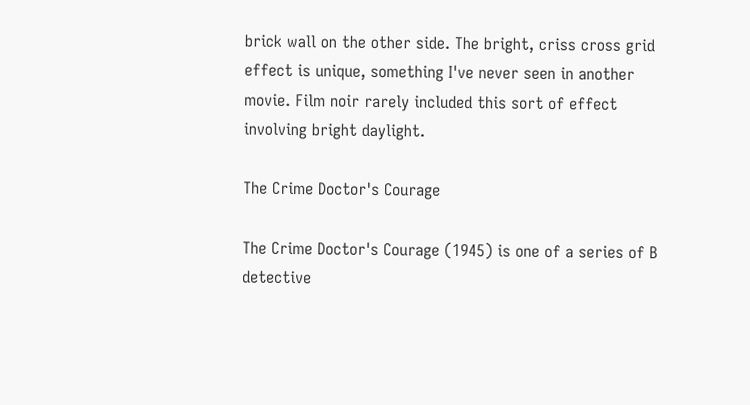brick wall on the other side. The bright, criss cross grid effect is unique, something I've never seen in another movie. Film noir rarely included this sort of effect involving bright daylight.

The Crime Doctor's Courage

The Crime Doctor's Courage (1945) is one of a series of B detective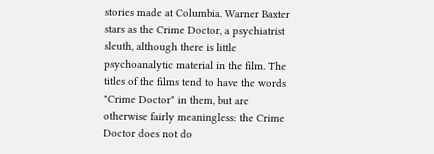stories made at Columbia. Warner Baxter stars as the Crime Doctor, a psychiatrist sleuth, although there is little psychoanalytic material in the film. The titles of the films tend to have the words "Crime Doctor" in them, but are otherwise fairly meaningless: the Crime Doctor does not do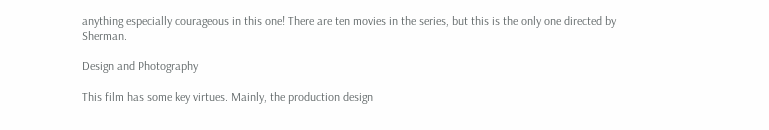anything especially courageous in this one! There are ten movies in the series, but this is the only one directed by Sherman.

Design and Photography

This film has some key virtues. Mainly, the production design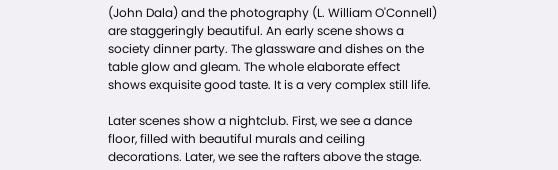(John Dala) and the photography (L. William O'Connell) are staggeringly beautiful. An early scene shows a society dinner party. The glassware and dishes on the table glow and gleam. The whole elaborate effect shows exquisite good taste. It is a very complex still life.

Later scenes show a nightclub. First, we see a dance floor, filled with beautiful murals and ceiling decorations. Later, we see the rafters above the stage.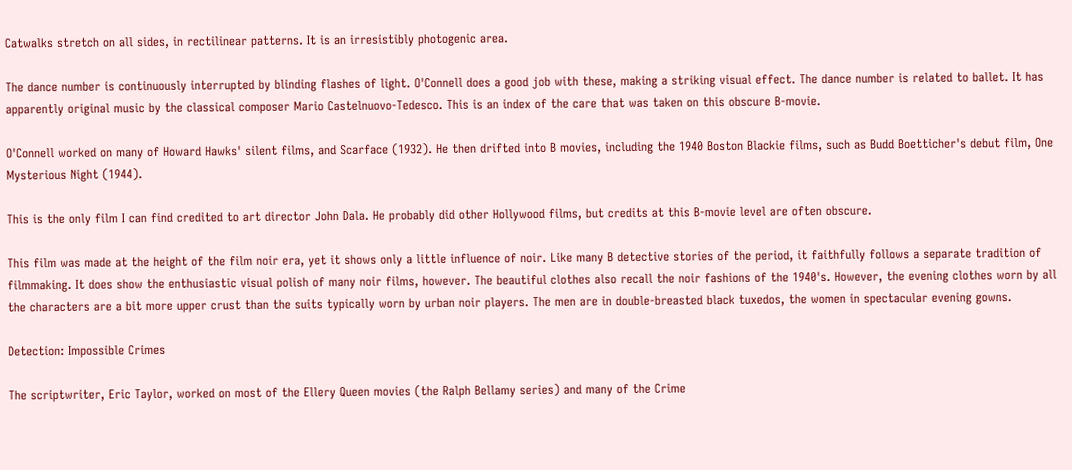Catwalks stretch on all sides, in rectilinear patterns. It is an irresistibly photogenic area.

The dance number is continuously interrupted by blinding flashes of light. O'Connell does a good job with these, making a striking visual effect. The dance number is related to ballet. It has apparently original music by the classical composer Mario Castelnuovo-Tedesco. This is an index of the care that was taken on this obscure B-movie.

O'Connell worked on many of Howard Hawks' silent films, and Scarface (1932). He then drifted into B movies, including the 1940 Boston Blackie films, such as Budd Boetticher's debut film, One Mysterious Night (1944).

This is the only film I can find credited to art director John Dala. He probably did other Hollywood films, but credits at this B-movie level are often obscure.

This film was made at the height of the film noir era, yet it shows only a little influence of noir. Like many B detective stories of the period, it faithfully follows a separate tradition of filmmaking. It does show the enthusiastic visual polish of many noir films, however. The beautiful clothes also recall the noir fashions of the 1940's. However, the evening clothes worn by all the characters are a bit more upper crust than the suits typically worn by urban noir players. The men are in double-breasted black tuxedos, the women in spectacular evening gowns.

Detection: Impossible Crimes

The scriptwriter, Eric Taylor, worked on most of the Ellery Queen movies (the Ralph Bellamy series) and many of the Crime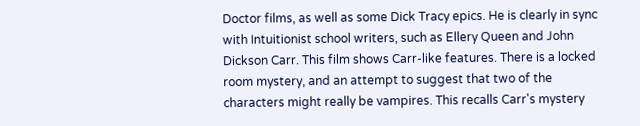Doctor films, as well as some Dick Tracy epics. He is clearly in sync with Intuitionist school writers, such as Ellery Queen and John Dickson Carr. This film shows Carr-like features. There is a locked room mystery, and an attempt to suggest that two of the characters might really be vampires. This recalls Carr's mystery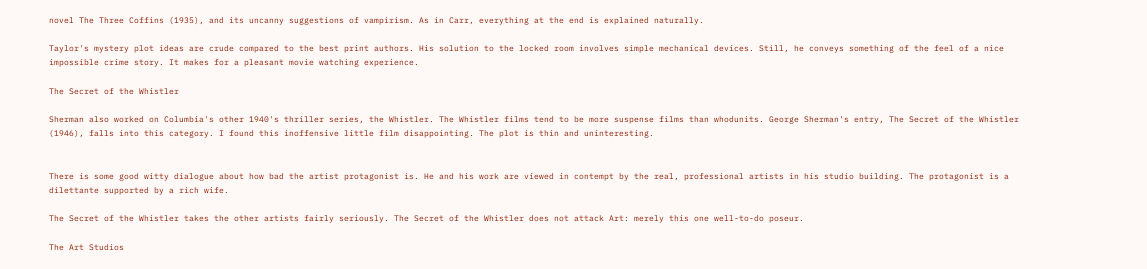novel The Three Coffins (1935), and its uncanny suggestions of vampirism. As in Carr, everything at the end is explained naturally.

Taylor's mystery plot ideas are crude compared to the best print authors. His solution to the locked room involves simple mechanical devices. Still, he conveys something of the feel of a nice impossible crime story. It makes for a pleasant movie watching experience.

The Secret of the Whistler

Sherman also worked on Columbia's other 1940's thriller series, the Whistler. The Whistler films tend to be more suspense films than whodunits. George Sherman's entry, The Secret of the Whistler (1946), falls into this category. I found this inoffensive little film disappointing. The plot is thin and uninteresting.


There is some good witty dialogue about how bad the artist protagonist is. He and his work are viewed in contempt by the real, professional artists in his studio building. The protagonist is a dilettante supported by a rich wife.

The Secret of the Whistler takes the other artists fairly seriously. The Secret of the Whistler does not attack Art: merely this one well-to-do poseur.

The Art Studios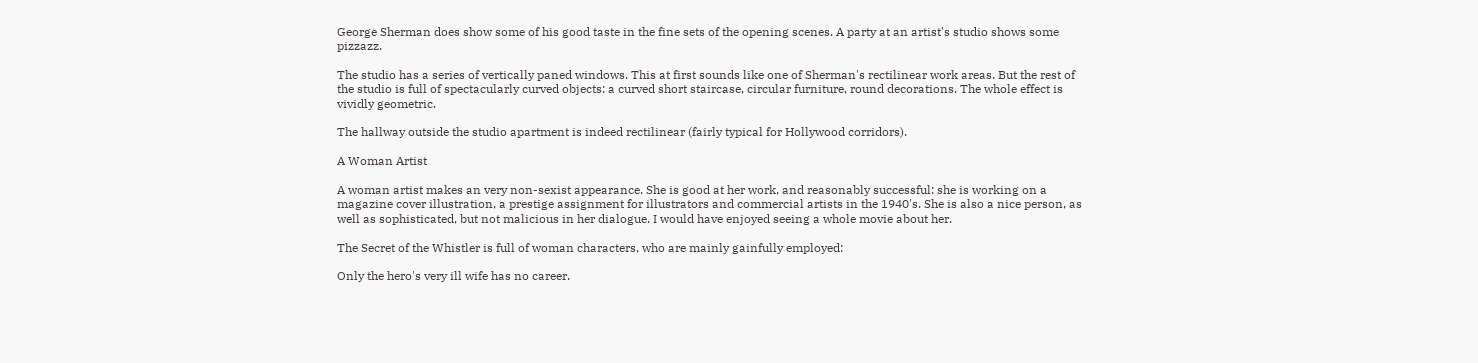George Sherman does show some of his good taste in the fine sets of the opening scenes. A party at an artist's studio shows some pizzazz.

The studio has a series of vertically paned windows. This at first sounds like one of Sherman's rectilinear work areas. But the rest of the studio is full of spectacularly curved objects: a curved short staircase, circular furniture, round decorations. The whole effect is vividly geometric.

The hallway outside the studio apartment is indeed rectilinear (fairly typical for Hollywood corridors).

A Woman Artist

A woman artist makes an very non-sexist appearance. She is good at her work, and reasonably successful: she is working on a magazine cover illustration, a prestige assignment for illustrators and commercial artists in the 1940's. She is also a nice person, as well as sophisticated, but not malicious in her dialogue. I would have enjoyed seeing a whole movie about her.

The Secret of the Whistler is full of woman characters, who are mainly gainfully employed:

Only the hero's very ill wife has no career.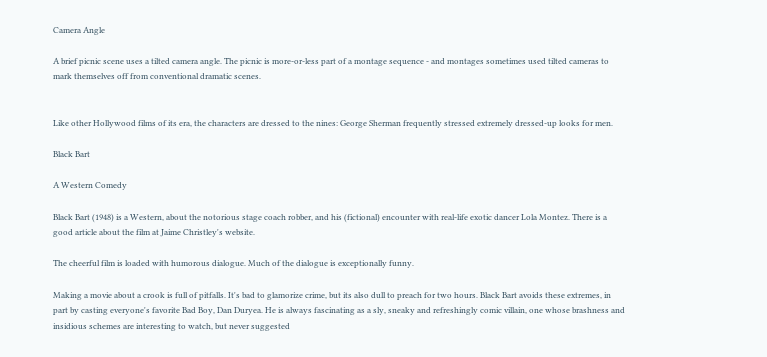Camera Angle

A brief picnic scene uses a tilted camera angle. The picnic is more-or-less part of a montage sequence - and montages sometimes used tilted cameras to mark themselves off from conventional dramatic scenes.


Like other Hollywood films of its era, the characters are dressed to the nines: George Sherman frequently stressed extremely dressed-up looks for men.

Black Bart

A Western Comedy

Black Bart (1948) is a Western, about the notorious stage coach robber, and his (fictional) encounter with real-life exotic dancer Lola Montez. There is a good article about the film at Jaime Christley's website.

The cheerful film is loaded with humorous dialogue. Much of the dialogue is exceptionally funny.

Making a movie about a crook is full of pitfalls. It's bad to glamorize crime, but its also dull to preach for two hours. Black Bart avoids these extremes, in part by casting everyone's favorite Bad Boy, Dan Duryea. He is always fascinating as a sly, sneaky and refreshingly comic villain, one whose brashness and insidious schemes are interesting to watch, but never suggested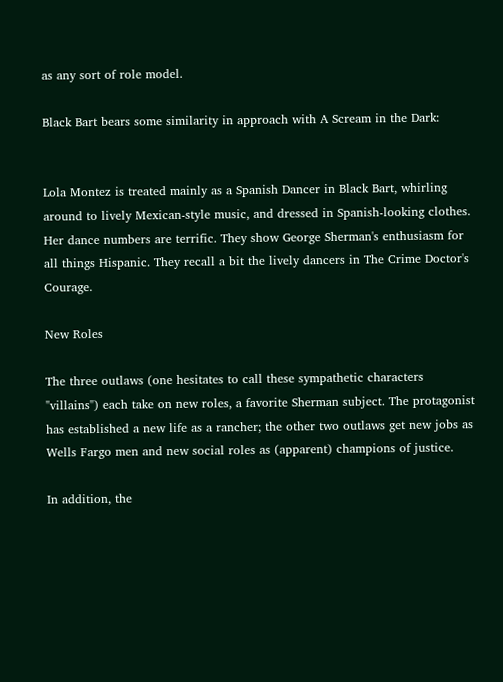as any sort of role model.

Black Bart bears some similarity in approach with A Scream in the Dark:


Lola Montez is treated mainly as a Spanish Dancer in Black Bart, whirling around to lively Mexican-style music, and dressed in Spanish-looking clothes. Her dance numbers are terrific. They show George Sherman's enthusiasm for all things Hispanic. They recall a bit the lively dancers in The Crime Doctor's Courage.

New Roles

The three outlaws (one hesitates to call these sympathetic characters "villains") each take on new roles, a favorite Sherman subject. The protagonist has established a new life as a rancher; the other two outlaws get new jobs as Wells Fargo men and new social roles as (apparent) champions of justice.

In addition, the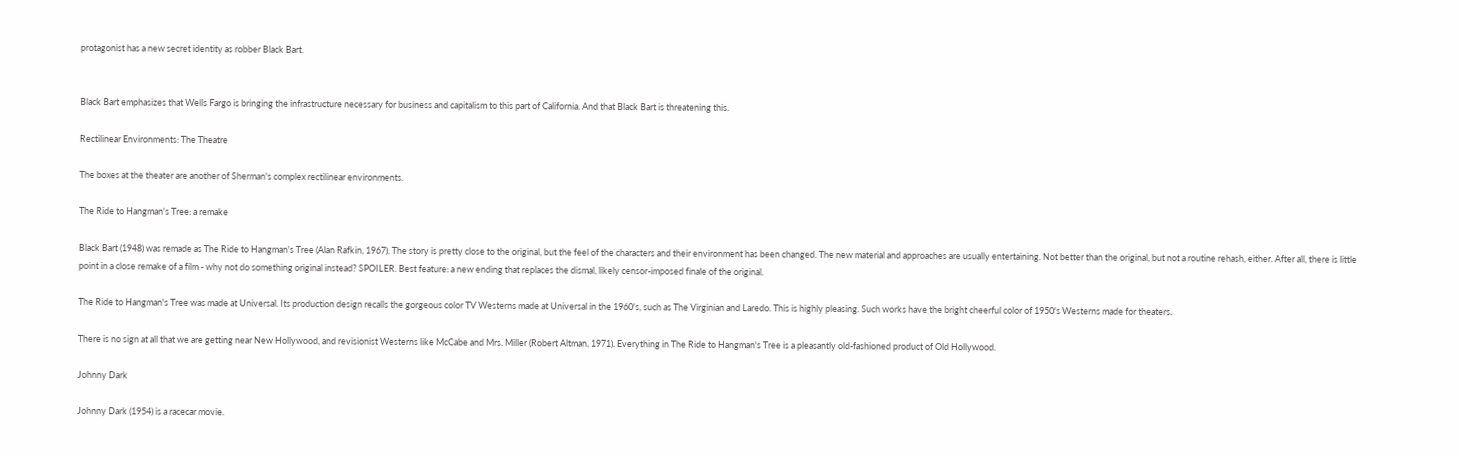protagonist has a new secret identity as robber Black Bart.


Black Bart emphasizes that Wells Fargo is bringing the infrastructure necessary for business and capitalism to this part of California. And that Black Bart is threatening this.

Rectilinear Environments: The Theatre

The boxes at the theater are another of Sherman's complex rectilinear environments.

The Ride to Hangman's Tree: a remake

Black Bart (1948) was remade as The Ride to Hangman's Tree (Alan Rafkin, 1967). The story is pretty close to the original, but the feel of the characters and their environment has been changed. The new material and approaches are usually entertaining. Not better than the original, but not a routine rehash, either. After all, there is little point in a close remake of a film - why not do something original instead? SPOILER. Best feature: a new ending that replaces the dismal, likely censor-imposed finale of the original.

The Ride to Hangman's Tree was made at Universal. Its production design recalls the gorgeous color TV Westerns made at Universal in the 1960's, such as The Virginian and Laredo. This is highly pleasing. Such works have the bright cheerful color of 1950's Westerns made for theaters.

There is no sign at all that we are getting near New Hollywood, and revisionist Westerns like McCabe and Mrs. Miller (Robert Altman, 1971). Everything in The Ride to Hangman's Tree is a pleasantly old-fashioned product of Old Hollywood.

Johnny Dark

Johnny Dark (1954) is a racecar movie.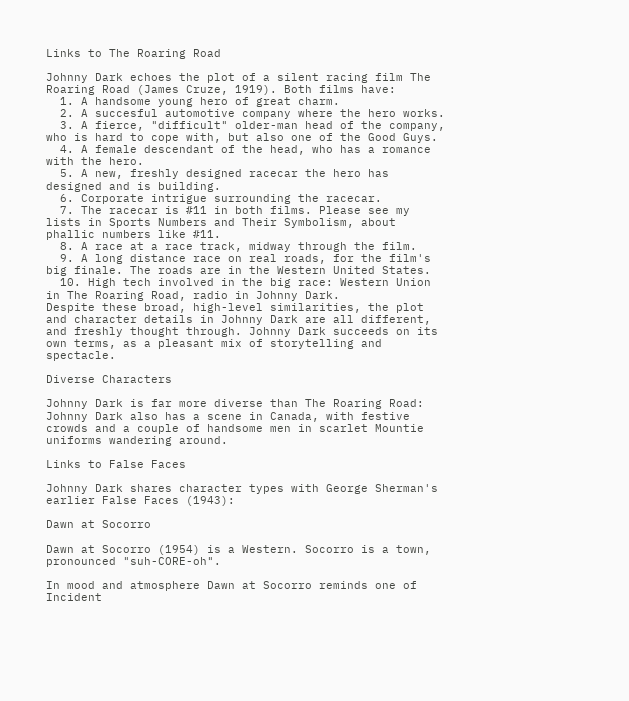Links to The Roaring Road

Johnny Dark echoes the plot of a silent racing film The Roaring Road (James Cruze, 1919). Both films have:
  1. A handsome young hero of great charm.
  2. A succesful automotive company where the hero works.
  3. A fierce, "difficult" older-man head of the company, who is hard to cope with, but also one of the Good Guys.
  4. A female descendant of the head, who has a romance with the hero.
  5. A new, freshly designed racecar the hero has designed and is building.
  6. Corporate intrigue surrounding the racecar.
  7. The racecar is #11 in both films. Please see my lists in Sports Numbers and Their Symbolism, about phallic numbers like #11.
  8. A race at a race track, midway through the film.
  9. A long distance race on real roads, for the film's big finale. The roads are in the Western United States.
  10. High tech involved in the big race: Western Union in The Roaring Road, radio in Johnny Dark.
Despite these broad, high-level similarities, the plot and character details in Johnny Dark are all different, and freshly thought through. Johnny Dark succeeds on its own terms, as a pleasant mix of storytelling and spectacle.

Diverse Characters

Johnny Dark is far more diverse than The Roaring Road: Johnny Dark also has a scene in Canada, with festive crowds and a couple of handsome men in scarlet Mountie uniforms wandering around.

Links to False Faces

Johnny Dark shares character types with George Sherman's earlier False Faces (1943):

Dawn at Socorro

Dawn at Socorro (1954) is a Western. Socorro is a town, pronounced "suh-CORE-oh".

In mood and atmosphere Dawn at Socorro reminds one of Incident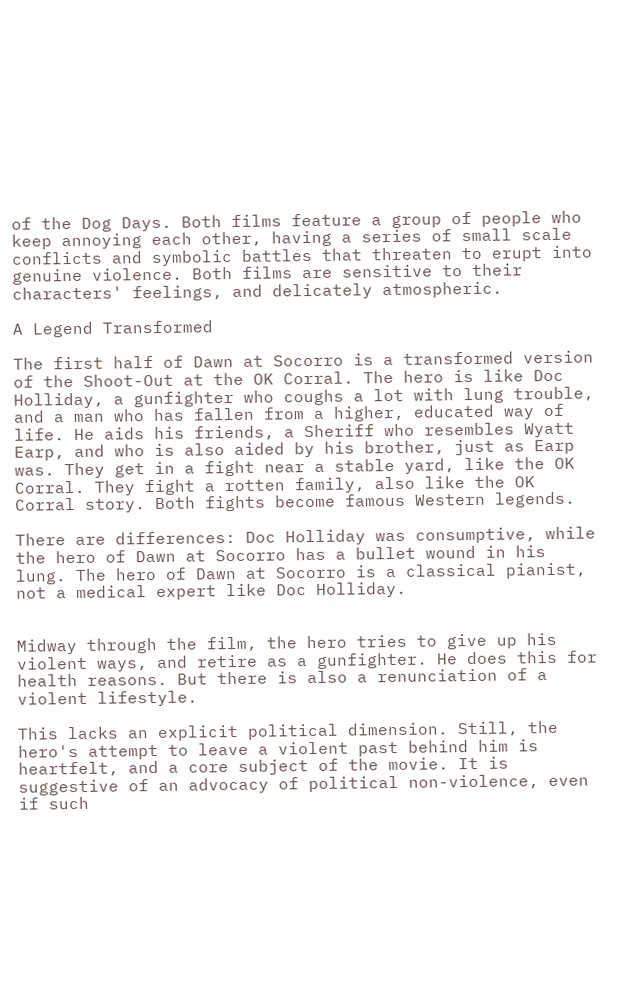of the Dog Days. Both films feature a group of people who keep annoying each other, having a series of small scale conflicts and symbolic battles that threaten to erupt into genuine violence. Both films are sensitive to their characters' feelings, and delicately atmospheric.

A Legend Transformed

The first half of Dawn at Socorro is a transformed version of the Shoot-Out at the OK Corral. The hero is like Doc Holliday, a gunfighter who coughs a lot with lung trouble, and a man who has fallen from a higher, educated way of life. He aids his friends, a Sheriff who resembles Wyatt Earp, and who is also aided by his brother, just as Earp was. They get in a fight near a stable yard, like the OK Corral. They fight a rotten family, also like the OK Corral story. Both fights become famous Western legends.

There are differences: Doc Holliday was consumptive, while the hero of Dawn at Socorro has a bullet wound in his lung. The hero of Dawn at Socorro is a classical pianist, not a medical expert like Doc Holliday.


Midway through the film, the hero tries to give up his violent ways, and retire as a gunfighter. He does this for health reasons. But there is also a renunciation of a violent lifestyle.

This lacks an explicit political dimension. Still, the hero's attempt to leave a violent past behind him is heartfelt, and a core subject of the movie. It is suggestive of an advocacy of political non-violence, even if such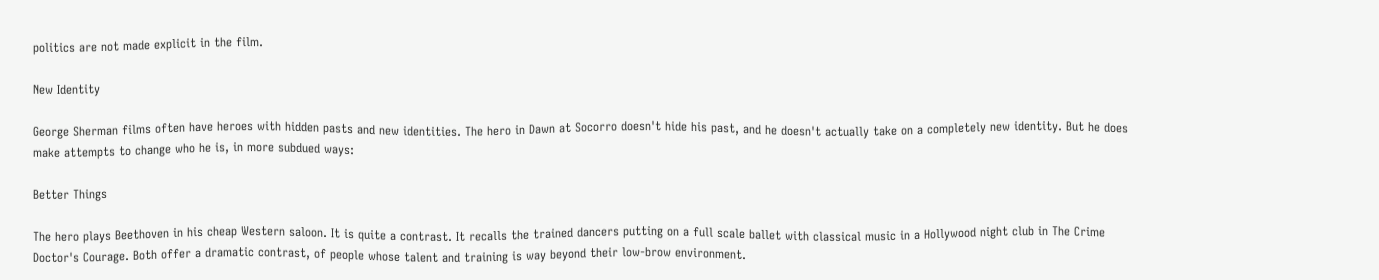politics are not made explicit in the film.

New Identity

George Sherman films often have heroes with hidden pasts and new identities. The hero in Dawn at Socorro doesn't hide his past, and he doesn't actually take on a completely new identity. But he does make attempts to change who he is, in more subdued ways:

Better Things

The hero plays Beethoven in his cheap Western saloon. It is quite a contrast. It recalls the trained dancers putting on a full scale ballet with classical music in a Hollywood night club in The Crime Doctor's Courage. Both offer a dramatic contrast, of people whose talent and training is way beyond their low-brow environment.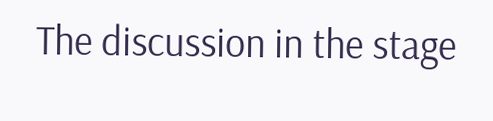The discussion in the stage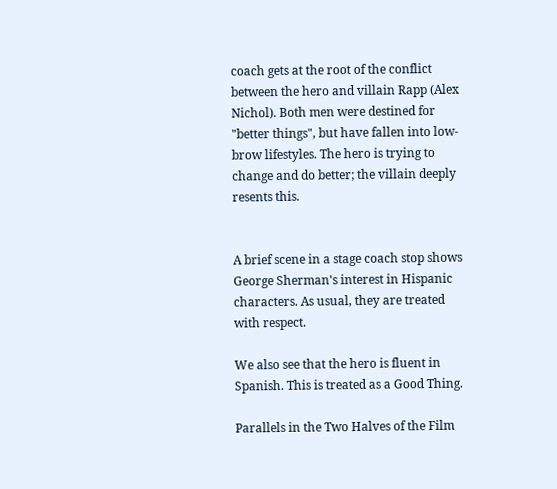coach gets at the root of the conflict between the hero and villain Rapp (Alex Nichol). Both men were destined for "better things", but have fallen into low-brow lifestyles. The hero is trying to change and do better; the villain deeply resents this.


A brief scene in a stage coach stop shows George Sherman's interest in Hispanic characters. As usual, they are treated with respect.

We also see that the hero is fluent in Spanish. This is treated as a Good Thing.

Parallels in the Two Halves of the Film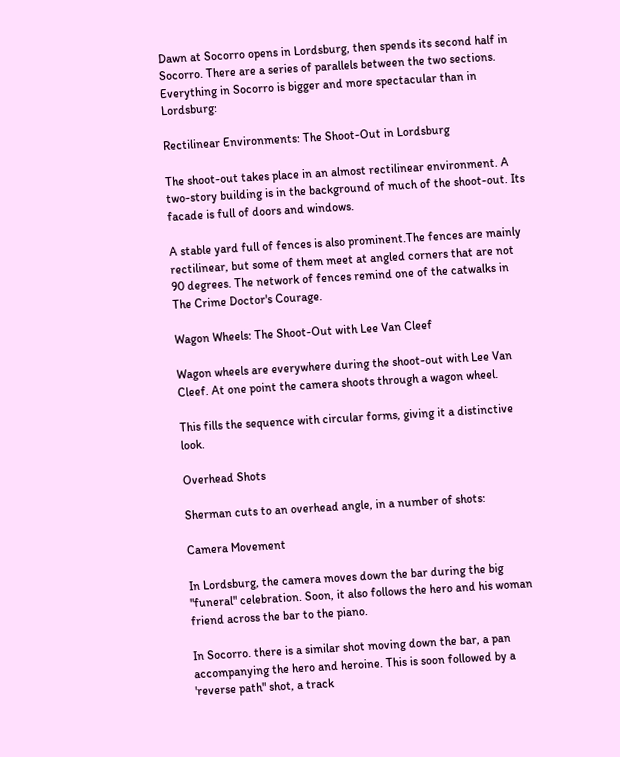Dawn at Socorro opens in Lordsburg, then spends its second half in Socorro. There are a series of parallels between the two sections. Everything in Socorro is bigger and more spectacular than in Lordsburg:

Rectilinear Environments: The Shoot-Out in Lordsburg

The shoot-out takes place in an almost rectilinear environment. A two-story building is in the background of much of the shoot-out. Its facade is full of doors and windows.

A stable yard full of fences is also prominent.The fences are mainly rectilinear, but some of them meet at angled corners that are not 90 degrees. The network of fences remind one of the catwalks in The Crime Doctor's Courage.

Wagon Wheels: The Shoot-Out with Lee Van Cleef

Wagon wheels are everywhere during the shoot-out with Lee Van Cleef. At one point the camera shoots through a wagon wheel.

This fills the sequence with circular forms, giving it a distinctive look.

Overhead Shots

Sherman cuts to an overhead angle, in a number of shots:

Camera Movement

In Lordsburg, the camera moves down the bar during the big "funeral" celebration. Soon, it also follows the hero and his woman friend across the bar to the piano.

In Socorro. there is a similar shot moving down the bar, a pan accompanying the hero and heroine. This is soon followed by a 'reverse path" shot, a track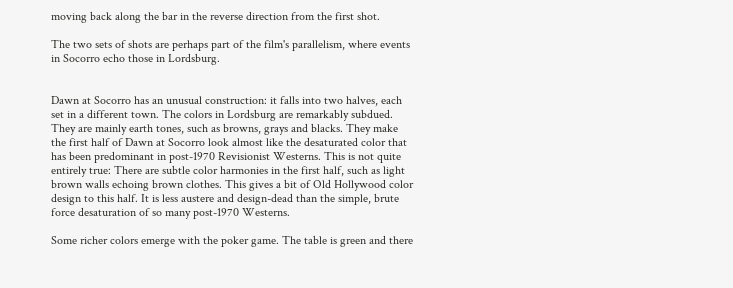moving back along the bar in the reverse direction from the first shot.

The two sets of shots are perhaps part of the film's parallelism, where events in Socorro echo those in Lordsburg.


Dawn at Socorro has an unusual construction: it falls into two halves, each set in a different town. The colors in Lordsburg are remarkably subdued. They are mainly earth tones, such as browns, grays and blacks. They make the first half of Dawn at Socorro look almost like the desaturated color that has been predominant in post-1970 Revisionist Westerns. This is not quite entirely true: There are subtle color harmonies in the first half, such as light brown walls echoing brown clothes. This gives a bit of Old Hollywood color design to this half. It is less austere and design-dead than the simple, brute force desaturation of so many post-1970 Westerns.

Some richer colors emerge with the poker game. The table is green and there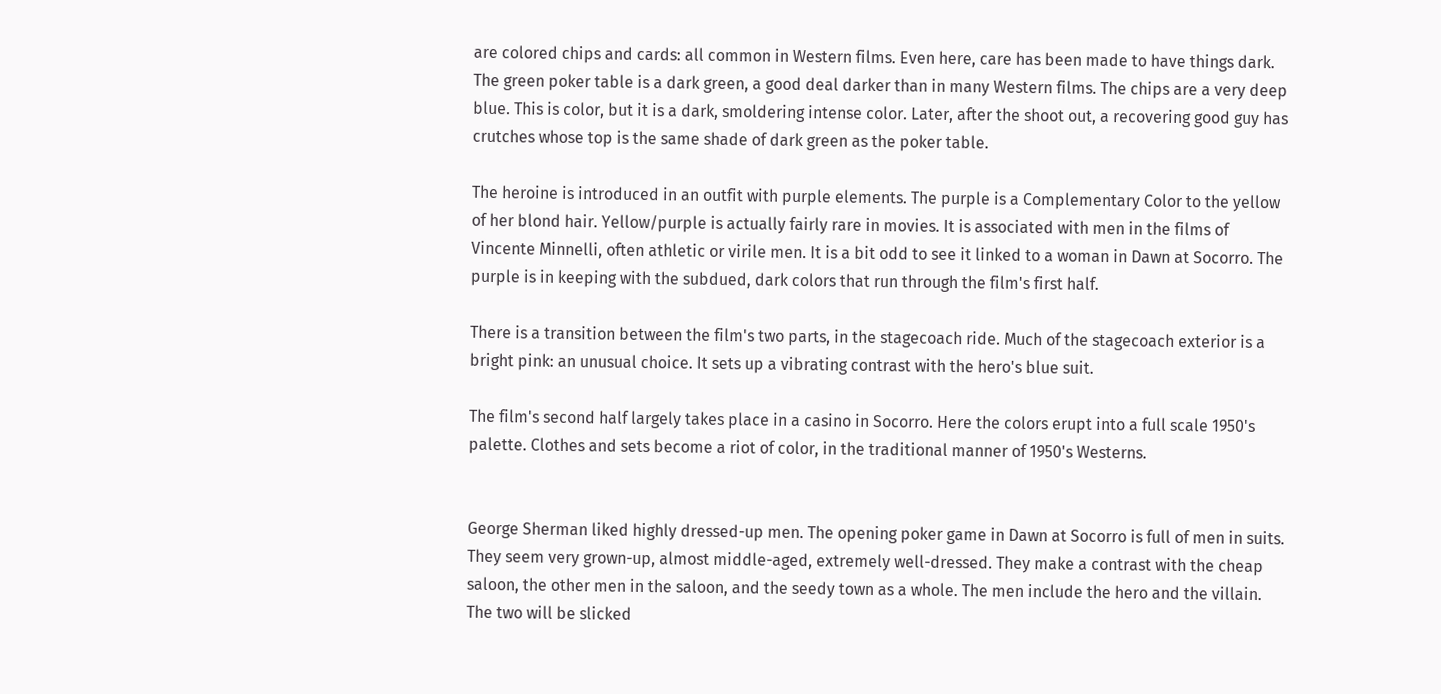are colored chips and cards: all common in Western films. Even here, care has been made to have things dark. The green poker table is a dark green, a good deal darker than in many Western films. The chips are a very deep blue. This is color, but it is a dark, smoldering intense color. Later, after the shoot out, a recovering good guy has crutches whose top is the same shade of dark green as the poker table.

The heroine is introduced in an outfit with purple elements. The purple is a Complementary Color to the yellow of her blond hair. Yellow/purple is actually fairly rare in movies. It is associated with men in the films of Vincente Minnelli, often athletic or virile men. It is a bit odd to see it linked to a woman in Dawn at Socorro. The purple is in keeping with the subdued, dark colors that run through the film's first half.

There is a transition between the film's two parts, in the stagecoach ride. Much of the stagecoach exterior is a bright pink: an unusual choice. It sets up a vibrating contrast with the hero's blue suit.

The film's second half largely takes place in a casino in Socorro. Here the colors erupt into a full scale 1950's palette. Clothes and sets become a riot of color, in the traditional manner of 1950's Westerns.


George Sherman liked highly dressed-up men. The opening poker game in Dawn at Socorro is full of men in suits. They seem very grown-up, almost middle-aged, extremely well-dressed. They make a contrast with the cheap saloon, the other men in the saloon, and the seedy town as a whole. The men include the hero and the villain. The two will be slicked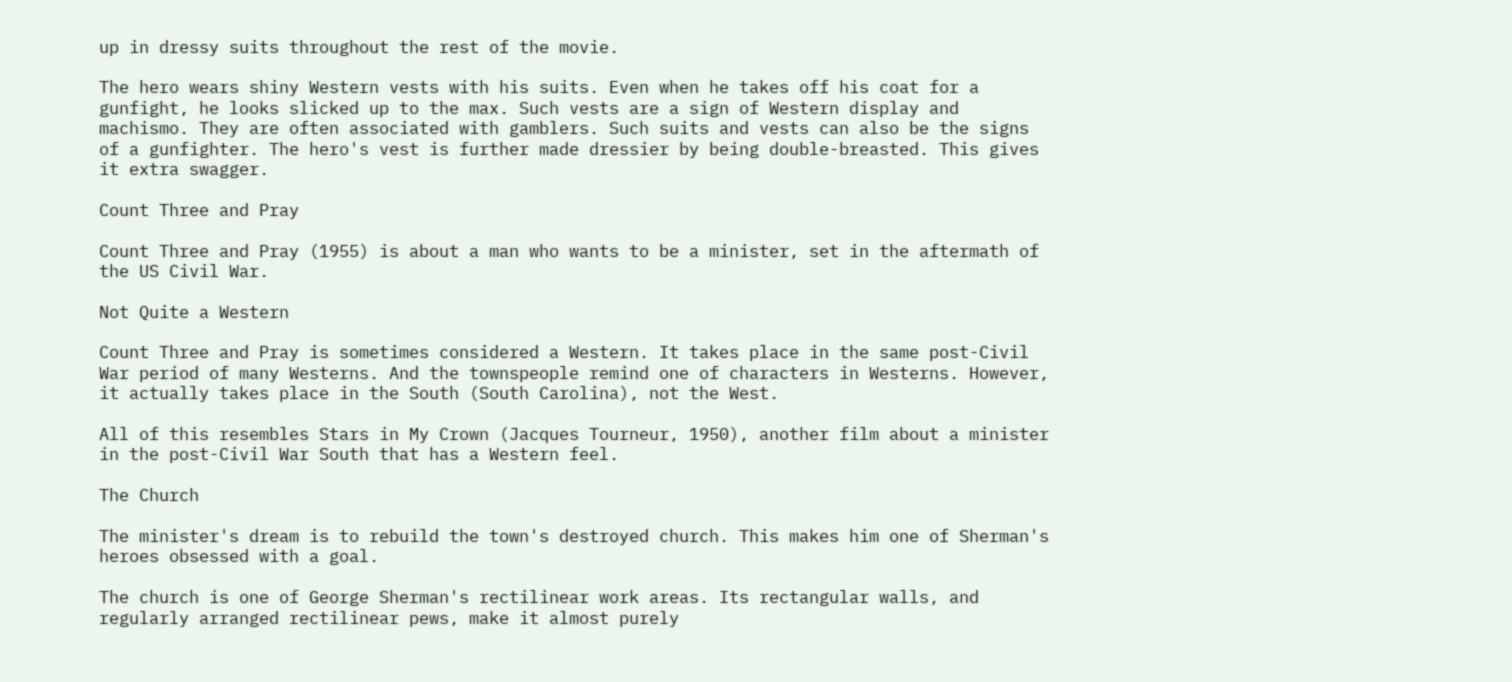up in dressy suits throughout the rest of the movie.

The hero wears shiny Western vests with his suits. Even when he takes off his coat for a gunfight, he looks slicked up to the max. Such vests are a sign of Western display and machismo. They are often associated with gamblers. Such suits and vests can also be the signs of a gunfighter. The hero's vest is further made dressier by being double-breasted. This gives it extra swagger.

Count Three and Pray

Count Three and Pray (1955) is about a man who wants to be a minister, set in the aftermath of the US Civil War.

Not Quite a Western

Count Three and Pray is sometimes considered a Western. It takes place in the same post-Civil War period of many Westerns. And the townspeople remind one of characters in Westerns. However, it actually takes place in the South (South Carolina), not the West.

All of this resembles Stars in My Crown (Jacques Tourneur, 1950), another film about a minister in the post-Civil War South that has a Western feel.

The Church

The minister's dream is to rebuild the town's destroyed church. This makes him one of Sherman's heroes obsessed with a goal.

The church is one of George Sherman's rectilinear work areas. Its rectangular walls, and regularly arranged rectilinear pews, make it almost purely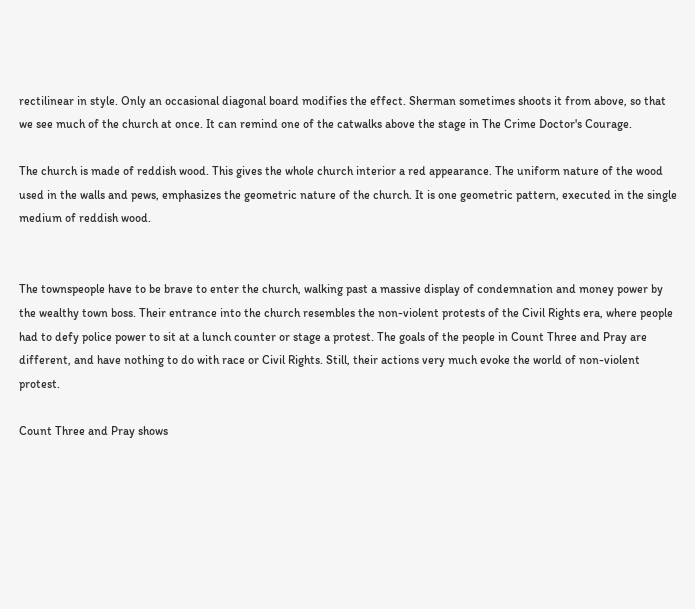rectilinear in style. Only an occasional diagonal board modifies the effect. Sherman sometimes shoots it from above, so that we see much of the church at once. It can remind one of the catwalks above the stage in The Crime Doctor's Courage.

The church is made of reddish wood. This gives the whole church interior a red appearance. The uniform nature of the wood used in the walls and pews, emphasizes the geometric nature of the church. It is one geometric pattern, executed in the single medium of reddish wood.


The townspeople have to be brave to enter the church, walking past a massive display of condemnation and money power by the wealthy town boss. Their entrance into the church resembles the non-violent protests of the Civil Rights era, where people had to defy police power to sit at a lunch counter or stage a protest. The goals of the people in Count Three and Pray are different, and have nothing to do with race or Civil Rights. Still, their actions very much evoke the world of non-violent protest.

Count Three and Pray shows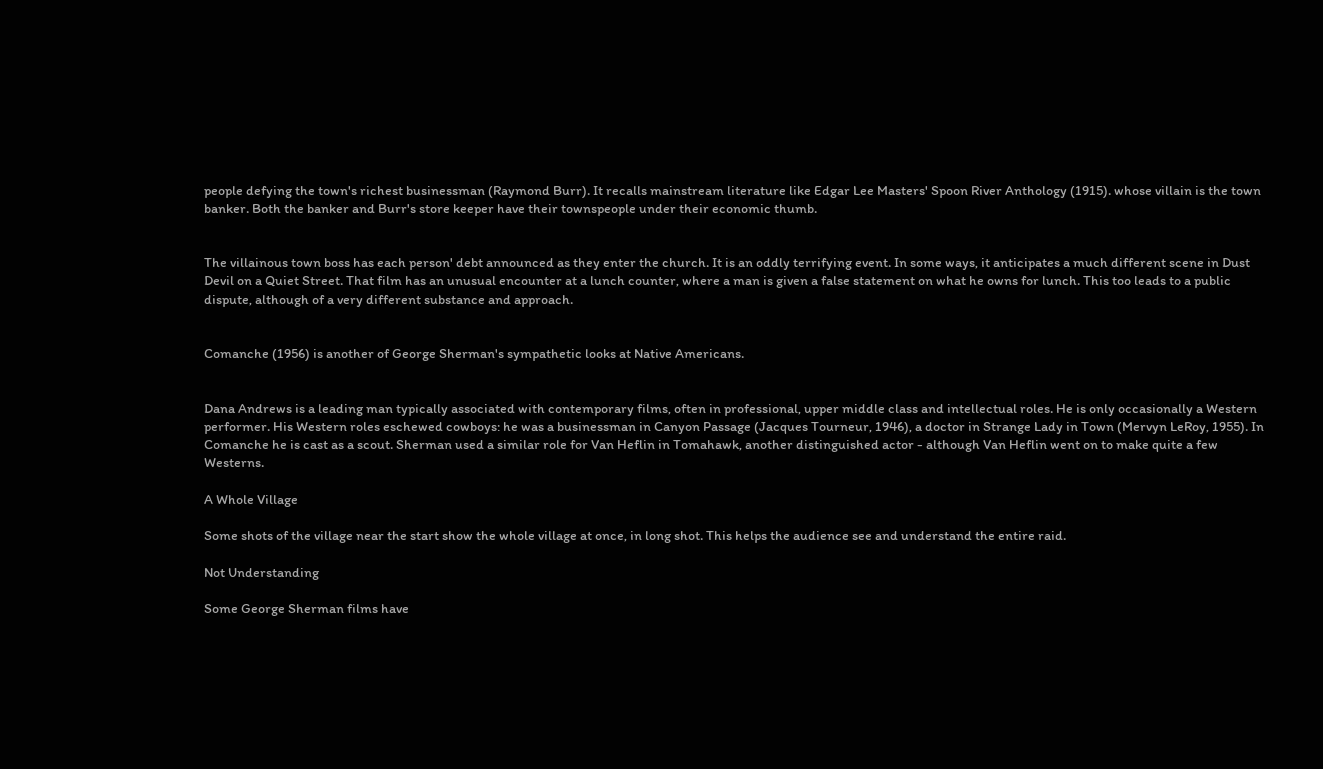people defying the town's richest businessman (Raymond Burr). It recalls mainstream literature like Edgar Lee Masters' Spoon River Anthology (1915). whose villain is the town banker. Both the banker and Burr's store keeper have their townspeople under their economic thumb.


The villainous town boss has each person' debt announced as they enter the church. It is an oddly terrifying event. In some ways, it anticipates a much different scene in Dust Devil on a Quiet Street. That film has an unusual encounter at a lunch counter, where a man is given a false statement on what he owns for lunch. This too leads to a public dispute, although of a very different substance and approach.


Comanche (1956) is another of George Sherman's sympathetic looks at Native Americans.


Dana Andrews is a leading man typically associated with contemporary films, often in professional, upper middle class and intellectual roles. He is only occasionally a Western performer. His Western roles eschewed cowboys: he was a businessman in Canyon Passage (Jacques Tourneur, 1946), a doctor in Strange Lady in Town (Mervyn LeRoy, 1955). In Comanche he is cast as a scout. Sherman used a similar role for Van Heflin in Tomahawk, another distinguished actor - although Van Heflin went on to make quite a few Westerns.

A Whole Village

Some shots of the village near the start show the whole village at once, in long shot. This helps the audience see and understand the entire raid.

Not Understanding

Some George Sherman films have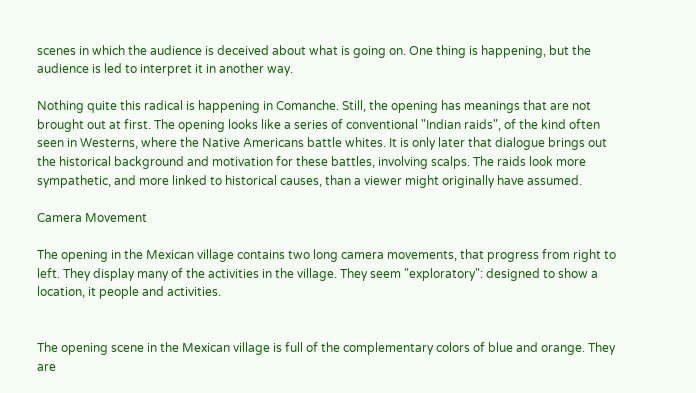scenes in which the audience is deceived about what is going on. One thing is happening, but the audience is led to interpret it in another way.

Nothing quite this radical is happening in Comanche. Still, the opening has meanings that are not brought out at first. The opening looks like a series of conventional "Indian raids", of the kind often seen in Westerns, where the Native Americans battle whites. It is only later that dialogue brings out the historical background and motivation for these battles, involving scalps. The raids look more sympathetic, and more linked to historical causes, than a viewer might originally have assumed.

Camera Movement

The opening in the Mexican village contains two long camera movements, that progress from right to left. They display many of the activities in the village. They seem "exploratory": designed to show a location, it people and activities.


The opening scene in the Mexican village is full of the complementary colors of blue and orange. They are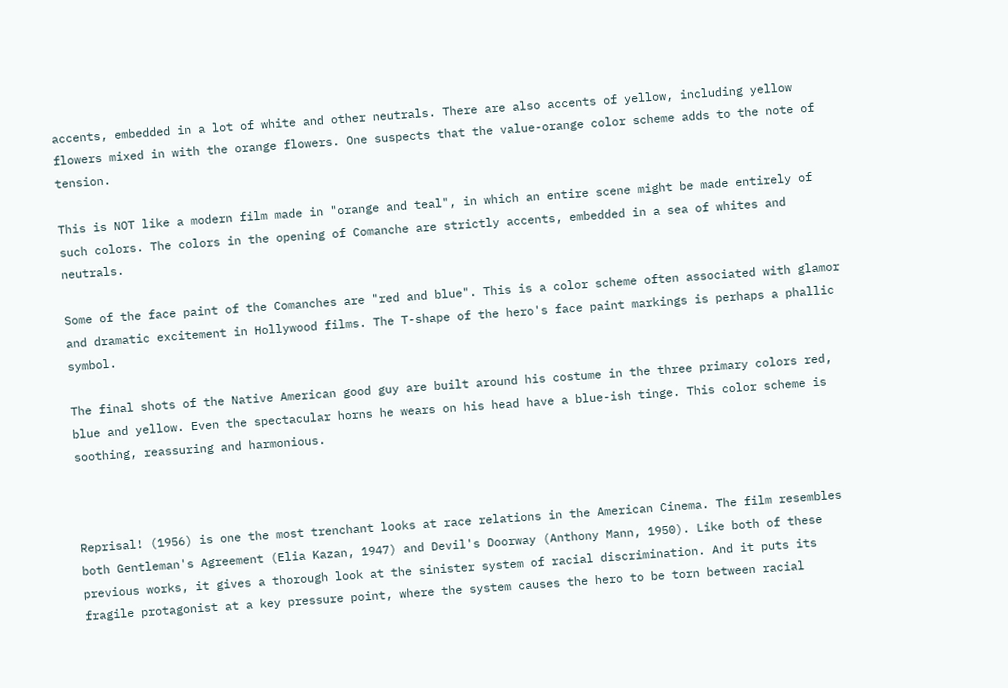accents, embedded in a lot of white and other neutrals. There are also accents of yellow, including yellow flowers mixed in with the orange flowers. One suspects that the value-orange color scheme adds to the note of tension.

This is NOT like a modern film made in "orange and teal", in which an entire scene might be made entirely of such colors. The colors in the opening of Comanche are strictly accents, embedded in a sea of whites and neutrals.

Some of the face paint of the Comanches are "red and blue". This is a color scheme often associated with glamor and dramatic excitement in Hollywood films. The T-shape of the hero's face paint markings is perhaps a phallic symbol.

The final shots of the Native American good guy are built around his costume in the three primary colors red, blue and yellow. Even the spectacular horns he wears on his head have a blue-ish tinge. This color scheme is soothing, reassuring and harmonious.



Reprisal! (1956) is one the most trenchant looks at race relations in the American Cinema. The film resembles both Gentleman's Agreement (Elia Kazan, 1947) and Devil's Doorway (Anthony Mann, 1950). Like both of these previous works, it gives a thorough look at the sinister system of racial discrimination. And it puts its fragile protagonist at a key pressure point, where the system causes the hero to be torn between racial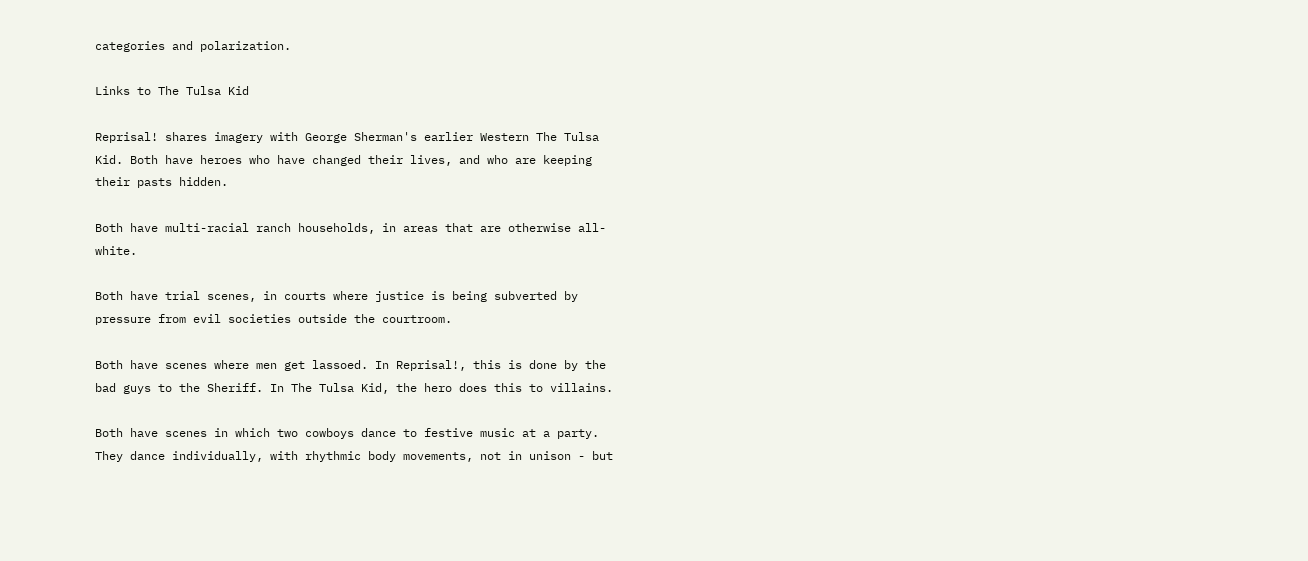categories and polarization.

Links to The Tulsa Kid

Reprisal! shares imagery with George Sherman's earlier Western The Tulsa Kid. Both have heroes who have changed their lives, and who are keeping their pasts hidden.

Both have multi-racial ranch households, in areas that are otherwise all-white.

Both have trial scenes, in courts where justice is being subverted by pressure from evil societies outside the courtroom.

Both have scenes where men get lassoed. In Reprisal!, this is done by the bad guys to the Sheriff. In The Tulsa Kid, the hero does this to villains.

Both have scenes in which two cowboys dance to festive music at a party. They dance individually, with rhythmic body movements, not in unison - but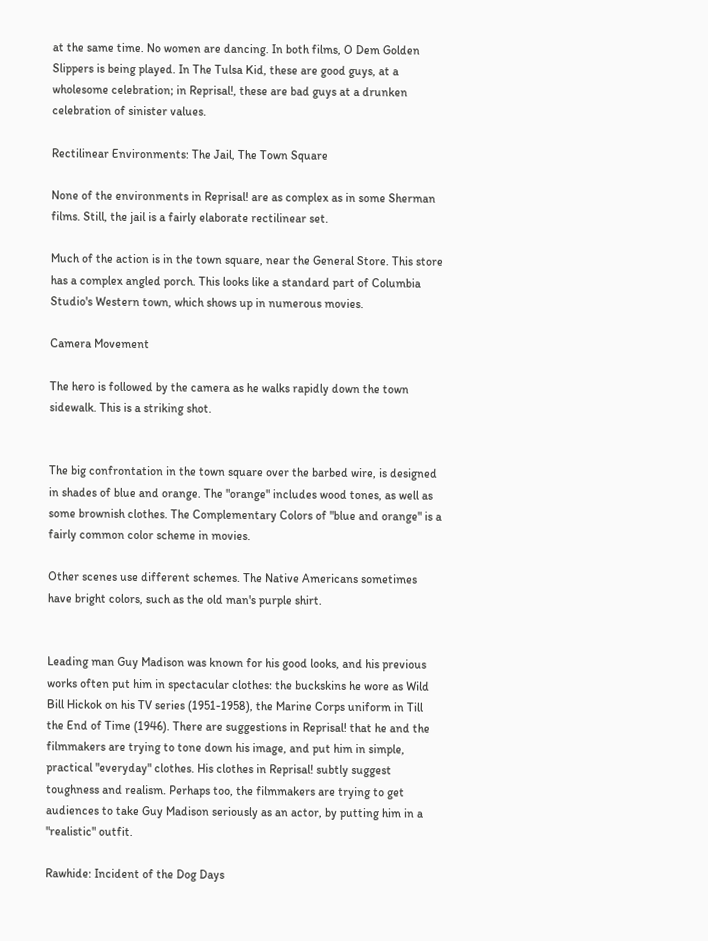at the same time. No women are dancing. In both films, O Dem Golden Slippers is being played. In The Tulsa Kid, these are good guys, at a wholesome celebration; in Reprisal!, these are bad guys at a drunken celebration of sinister values.

Rectilinear Environments: The Jail, The Town Square

None of the environments in Reprisal! are as complex as in some Sherman films. Still, the jail is a fairly elaborate rectilinear set.

Much of the action is in the town square, near the General Store. This store has a complex angled porch. This looks like a standard part of Columbia Studio's Western town, which shows up in numerous movies.

Camera Movement

The hero is followed by the camera as he walks rapidly down the town sidewalk. This is a striking shot.


The big confrontation in the town square over the barbed wire, is designed in shades of blue and orange. The "orange" includes wood tones, as well as some brownish clothes. The Complementary Colors of "blue and orange" is a fairly common color scheme in movies.

Other scenes use different schemes. The Native Americans sometimes have bright colors, such as the old man's purple shirt.


Leading man Guy Madison was known for his good looks, and his previous works often put him in spectacular clothes: the buckskins he wore as Wild Bill Hickok on his TV series (1951-1958), the Marine Corps uniform in Till the End of Time (1946). There are suggestions in Reprisal! that he and the filmmakers are trying to tone down his image, and put him in simple, practical "everyday" clothes. His clothes in Reprisal! subtly suggest toughness and realism. Perhaps too, the filmmakers are trying to get audiences to take Guy Madison seriously as an actor, by putting him in a "realistic" outfit.

Rawhide: Incident of the Dog Days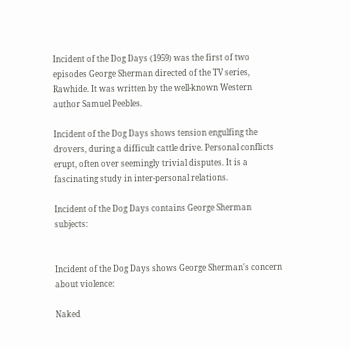Incident of the Dog Days (1959) was the first of two episodes George Sherman directed of the TV series, Rawhide. It was written by the well-known Western author Samuel Peebles.

Incident of the Dog Days shows tension engulfing the drovers, during a difficult cattle drive. Personal conflicts erupt, often over seemingly trivial disputes. It is a fascinating study in inter-personal relations.

Incident of the Dog Days contains George Sherman subjects:


Incident of the Dog Days shows George Sherman's concern about violence:

Naked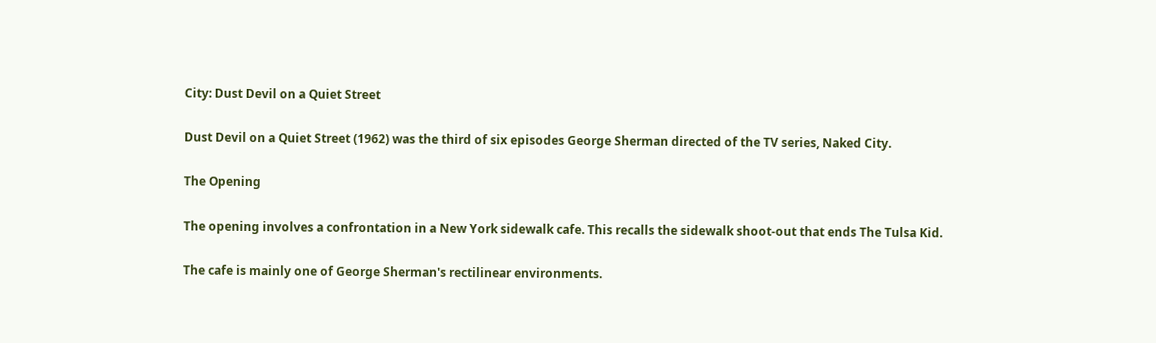City: Dust Devil on a Quiet Street

Dust Devil on a Quiet Street (1962) was the third of six episodes George Sherman directed of the TV series, Naked City.

The Opening

The opening involves a confrontation in a New York sidewalk cafe. This recalls the sidewalk shoot-out that ends The Tulsa Kid.

The cafe is mainly one of George Sherman's rectilinear environments.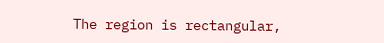The region is rectangular,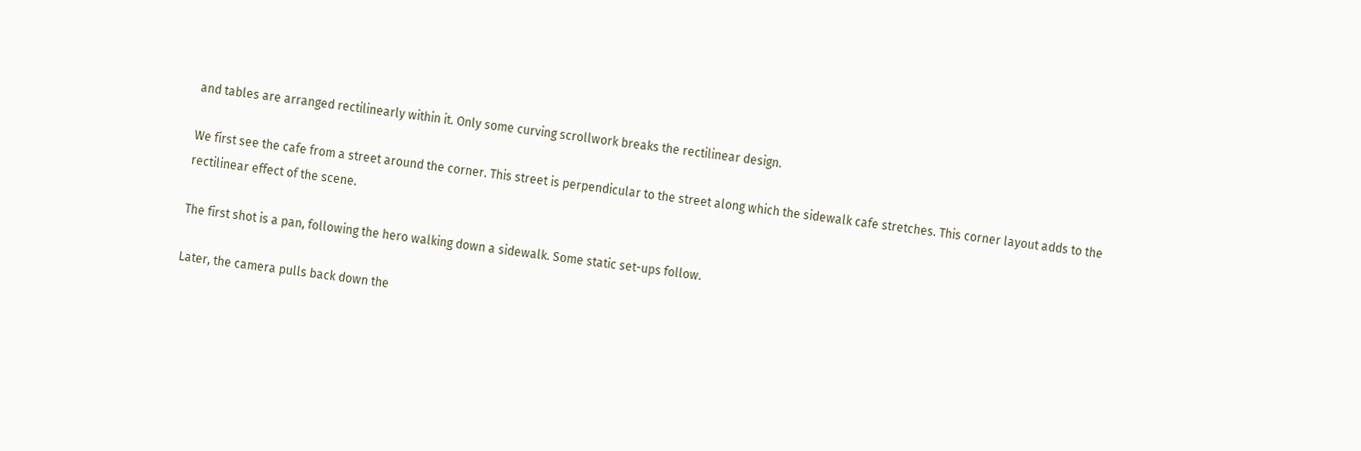and tables are arranged rectilinearly within it. Only some curving scrollwork breaks the rectilinear design.

We first see the cafe from a street around the corner. This street is perpendicular to the street along which the sidewalk cafe stretches. This corner layout adds to the rectilinear effect of the scene.

The first shot is a pan, following the hero walking down a sidewalk. Some static set-ups follow.

Later, the camera pulls back down the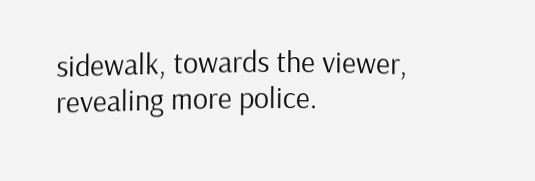sidewalk, towards the viewer, revealing more police.